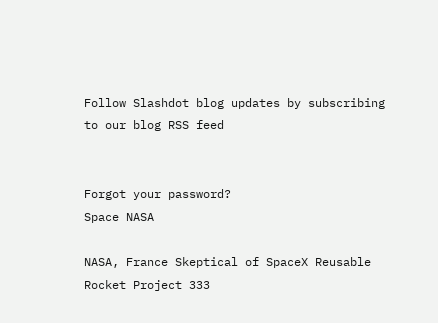Follow Slashdot blog updates by subscribing to our blog RSS feed


Forgot your password?
Space NASA

NASA, France Skeptical of SpaceX Reusable Rocket Project 333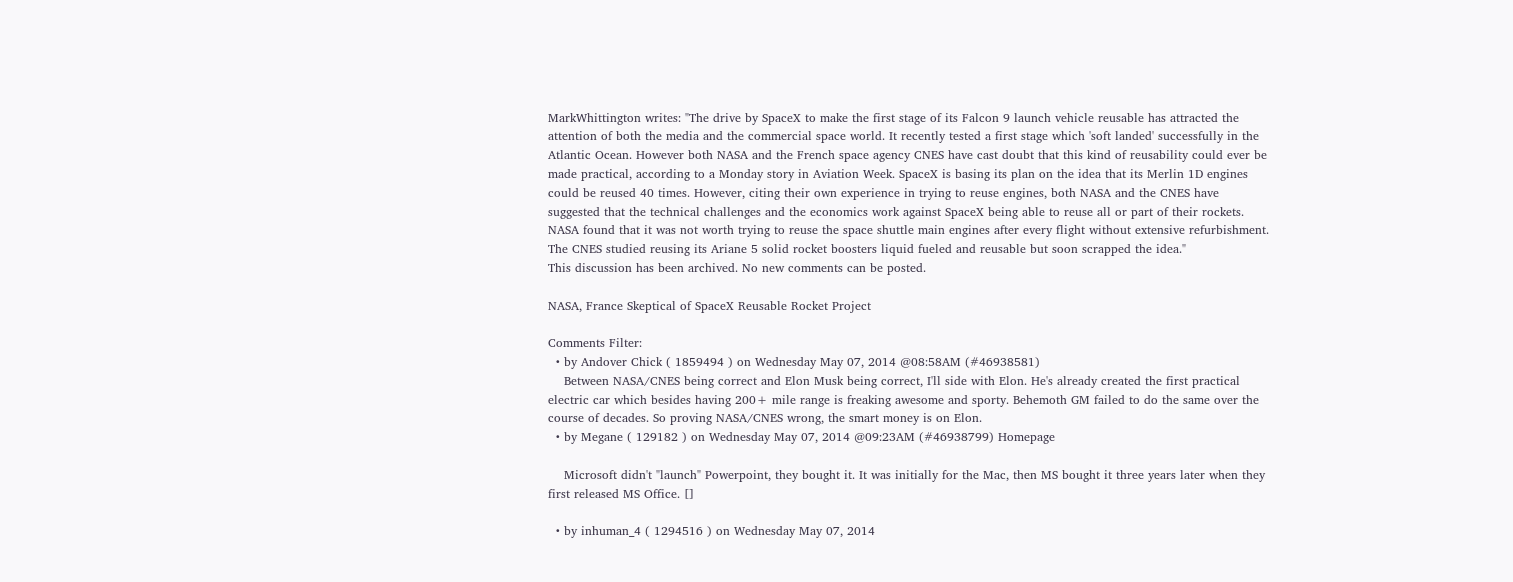MarkWhittington writes: "The drive by SpaceX to make the first stage of its Falcon 9 launch vehicle reusable has attracted the attention of both the media and the commercial space world. It recently tested a first stage which 'soft landed' successfully in the Atlantic Ocean. However both NASA and the French space agency CNES have cast doubt that this kind of reusability could ever be made practical, according to a Monday story in Aviation Week. SpaceX is basing its plan on the idea that its Merlin 1D engines could be reused 40 times. However, citing their own experience in trying to reuse engines, both NASA and the CNES have suggested that the technical challenges and the economics work against SpaceX being able to reuse all or part of their rockets. NASA found that it was not worth trying to reuse the space shuttle main engines after every flight without extensive refurbishment. The CNES studied reusing its Ariane 5 solid rocket boosters liquid fueled and reusable but soon scrapped the idea."
This discussion has been archived. No new comments can be posted.

NASA, France Skeptical of SpaceX Reusable Rocket Project

Comments Filter:
  • by Andover Chick ( 1859494 ) on Wednesday May 07, 2014 @08:58AM (#46938581)
    Between NASA/CNES being correct and Elon Musk being correct, I'll side with Elon. He's already created the first practical electric car which besides having 200+ mile range is freaking awesome and sporty. Behemoth GM failed to do the same over the course of decades. So proving NASA/CNES wrong, the smart money is on Elon.
  • by Megane ( 129182 ) on Wednesday May 07, 2014 @09:23AM (#46938799) Homepage

    Microsoft didn't "launch" Powerpoint, they bought it. It was initially for the Mac, then MS bought it three years later when they first released MS Office. []

  • by inhuman_4 ( 1294516 ) on Wednesday May 07, 2014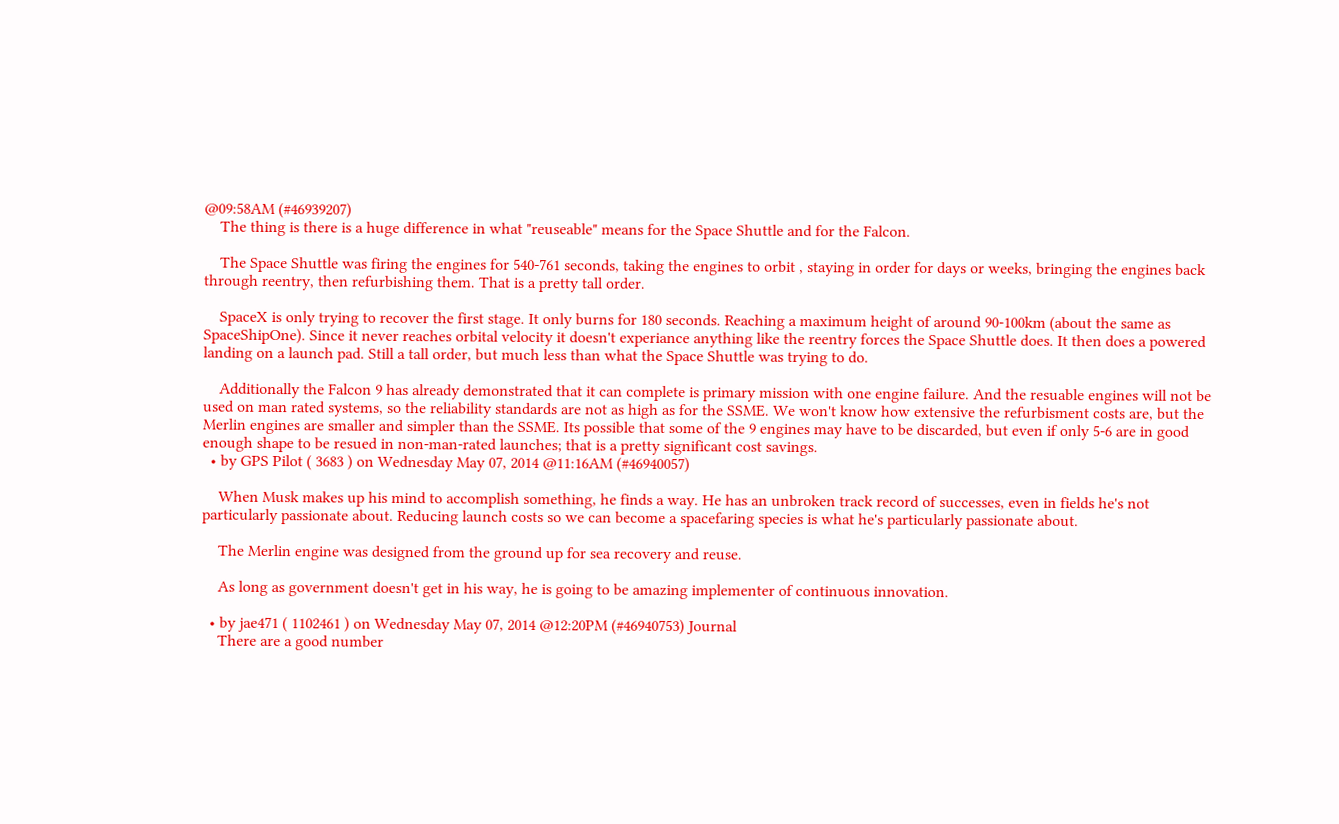@09:58AM (#46939207)
    The thing is there is a huge difference in what "reuseable" means for the Space Shuttle and for the Falcon.

    The Space Shuttle was firing the engines for 540-761 seconds, taking the engines to orbit , staying in order for days or weeks, bringing the engines back through reentry, then refurbishing them. That is a pretty tall order.

    SpaceX is only trying to recover the first stage. It only burns for 180 seconds. Reaching a maximum height of around 90-100km (about the same as SpaceShipOne). Since it never reaches orbital velocity it doesn't experiance anything like the reentry forces the Space Shuttle does. It then does a powered landing on a launch pad. Still a tall order, but much less than what the Space Shuttle was trying to do.

    Additionally the Falcon 9 has already demonstrated that it can complete is primary mission with one engine failure. And the resuable engines will not be used on man rated systems, so the reliability standards are not as high as for the SSME. We won't know how extensive the refurbisment costs are, but the Merlin engines are smaller and simpler than the SSME. Its possible that some of the 9 engines may have to be discarded, but even if only 5-6 are in good enough shape to be resued in non-man-rated launches; that is a pretty significant cost savings.
  • by GPS Pilot ( 3683 ) on Wednesday May 07, 2014 @11:16AM (#46940057)

    When Musk makes up his mind to accomplish something, he finds a way. He has an unbroken track record of successes, even in fields he's not particularly passionate about. Reducing launch costs so we can become a spacefaring species is what he's particularly passionate about.

    The Merlin engine was designed from the ground up for sea recovery and reuse.

    As long as government doesn't get in his way, he is going to be amazing implementer of continuous innovation.

  • by jae471 ( 1102461 ) on Wednesday May 07, 2014 @12:20PM (#46940753) Journal
    There are a good number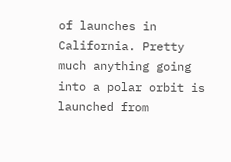of launches in California. Pretty much anything going into a polar orbit is launched from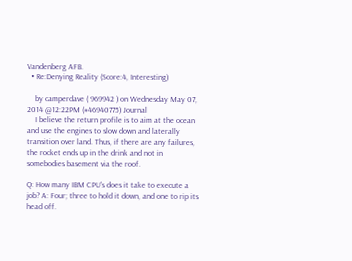Vandenberg AFB.
  • Re:Denying Reality (Score:4, Interesting)

    by camperdave ( 969942 ) on Wednesday May 07, 2014 @12:22PM (#46940775) Journal
    I believe the return profile is to aim at the ocean and use the engines to slow down and laterally transition over land. Thus, if there are any failures, the rocket ends up in the drink and not in somebodies basement via the roof.

Q: How many IBM CPU's does it take to execute a job? A: Four; three to hold it down, and one to rip its head off.